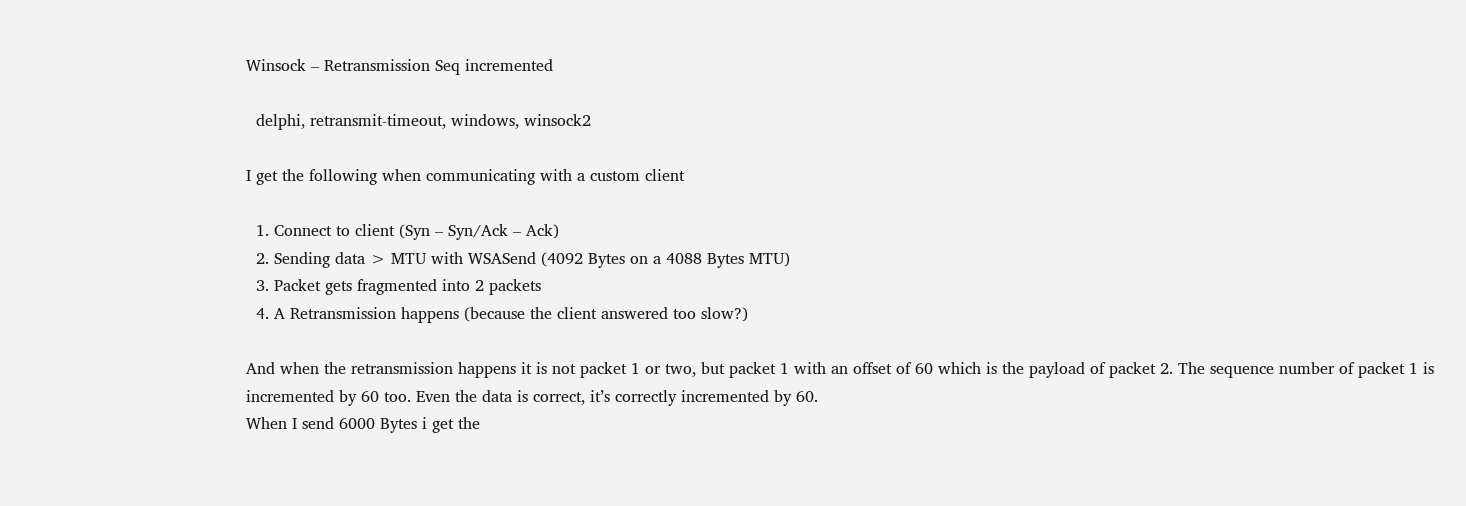Winsock – Retransmission Seq incremented

  delphi, retransmit-timeout, windows, winsock2

I get the following when communicating with a custom client

  1. Connect to client (Syn – Syn/Ack – Ack)
  2. Sending data > MTU with WSASend (4092 Bytes on a 4088 Bytes MTU)
  3. Packet gets fragmented into 2 packets
  4. A Retransmission happens (because the client answered too slow?)

And when the retransmission happens it is not packet 1 or two, but packet 1 with an offset of 60 which is the payload of packet 2. The sequence number of packet 1 is incremented by 60 too. Even the data is correct, it’s correctly incremented by 60.
When I send 6000 Bytes i get the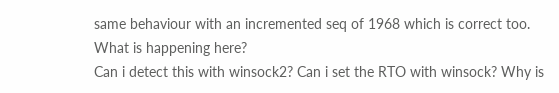same behaviour with an incremented seq of 1968 which is correct too.
What is happening here?
Can i detect this with winsock2? Can i set the RTO with winsock? Why is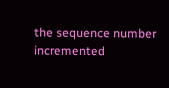the sequence number incremented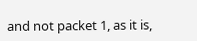and not packet 1, as it is,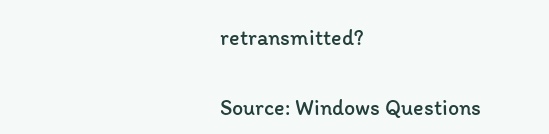retransmitted?

Source: Windows Questions